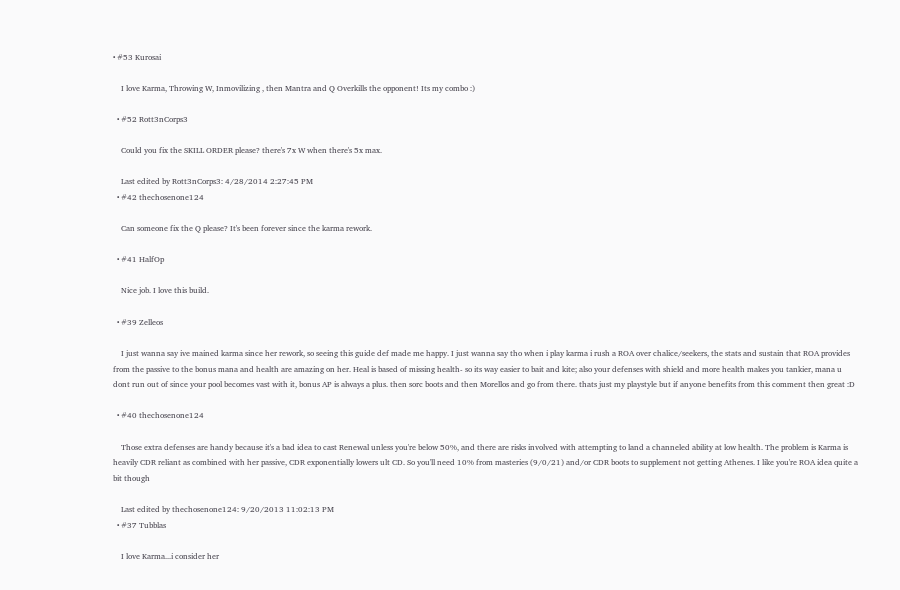• #53 Kurosai

    I love Karma, Throwing W, Inmovilizing , then Mantra and Q Overkills the opponent! Its my combo :)

  • #52 Rott3nCorps3

    Could you fix the SKILL ORDER please? there's 7x W when there's 5x max.

    Last edited by Rott3nCorps3: 4/28/2014 2:27:45 PM
  • #42 thechosenone124

    Can someone fix the Q please? It's been forever since the karma rework.

  • #41 HalfOp

    Nice job. I love this build.

  • #39 Zelleos

    I just wanna say ive mained karma since her rework, so seeing this guide def made me happy. I just wanna say tho when i play karma i rush a ROA over chalice/seekers, the stats and sustain that ROA provides from the passive to the bonus mana and health are amazing on her. Heal is based of missing health- so its way easier to bait and kite; also your defenses with shield and more health makes you tankier, mana u dont run out of since your pool becomes vast with it, bonus AP is always a plus. then sorc boots and then Morellos and go from there. thats just my playstyle but if anyone benefits from this comment then great :D

  • #40 thechosenone124

    Those extra defenses are handy because it's a bad idea to cast Renewal unless you're below 50%, and there are risks involved with attempting to land a channeled ability at low health. The problem is Karma is heavily CDR reliant as combined with her passive, CDR exponentially lowers ult CD. So you'll need 10% from masteries (9/0/21) and/or CDR boots to supplement not getting Athenes. I like you're ROA idea quite a bit though

    Last edited by thechosenone124: 9/20/2013 11:02:13 PM
  • #37 Tubblas

    I love Karma...i consider her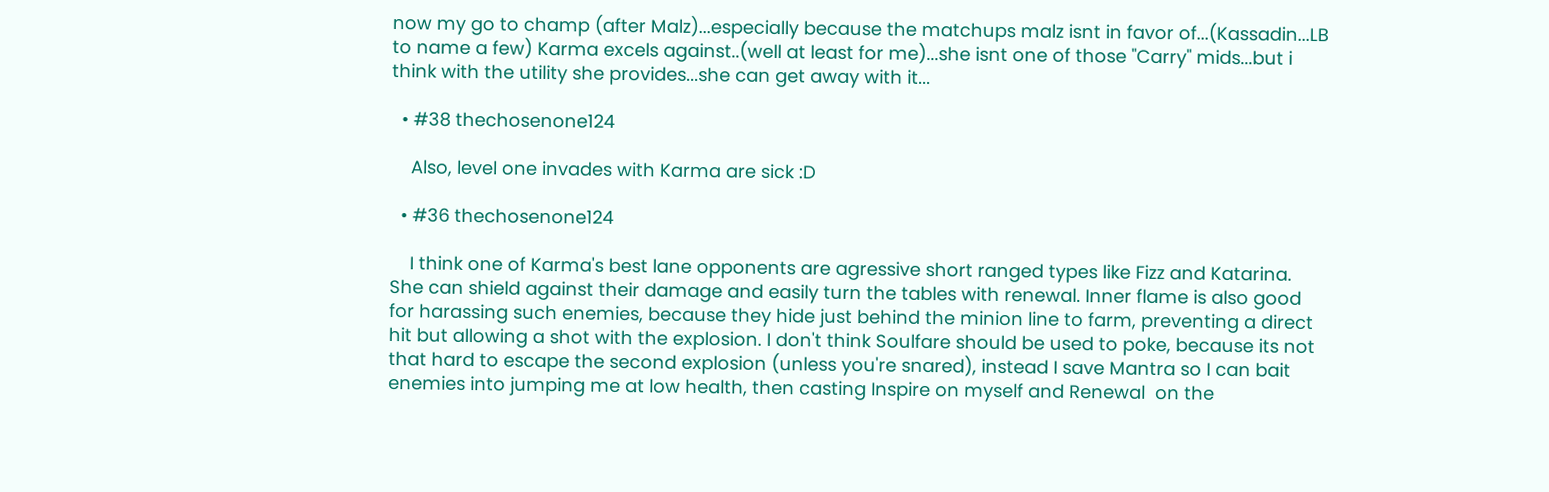now my go to champ (after Malz)...especially because the matchups malz isnt in favor of...(Kassadin...LB to name a few) Karma excels against..(well at least for me)...she isnt one of those "Carry" mids...but i think with the utility she provides...she can get away with it...

  • #38 thechosenone124

    Also, level one invades with Karma are sick :D

  • #36 thechosenone124

    I think one of Karma's best lane opponents are agressive short ranged types like Fizz and Katarina. She can shield against their damage and easily turn the tables with renewal. Inner flame is also good for harassing such enemies, because they hide just behind the minion line to farm, preventing a direct hit but allowing a shot with the explosion. I don't think Soulfare should be used to poke, because its not that hard to escape the second explosion (unless you're snared), instead I save Mantra so I can bait enemies into jumping me at low health, then casting Inspire on myself and Renewal  on the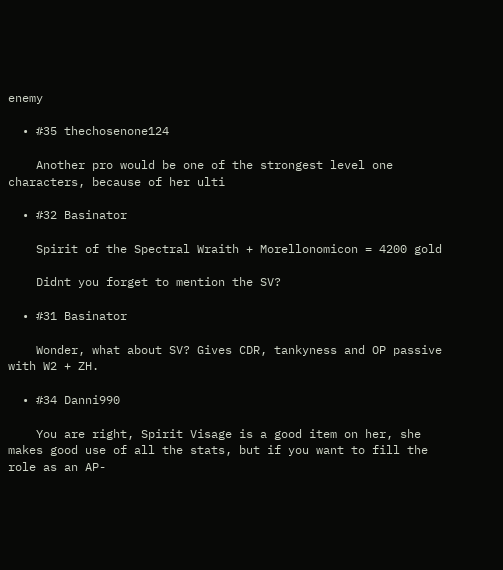enemy

  • #35 thechosenone124

    Another pro would be one of the strongest level one characters, because of her ulti

  • #32 Basinator

    Spirit of the Spectral Wraith + Morellonomicon = 4200 gold

    Didnt you forget to mention the SV?

  • #31 Basinator

    Wonder, what about SV? Gives CDR, tankyness and OP passive with W2 + ZH.

  • #34 Danni990

    You are right, Spirit Visage is a good item on her, she makes good use of all the stats, but if you want to fill the role as an AP-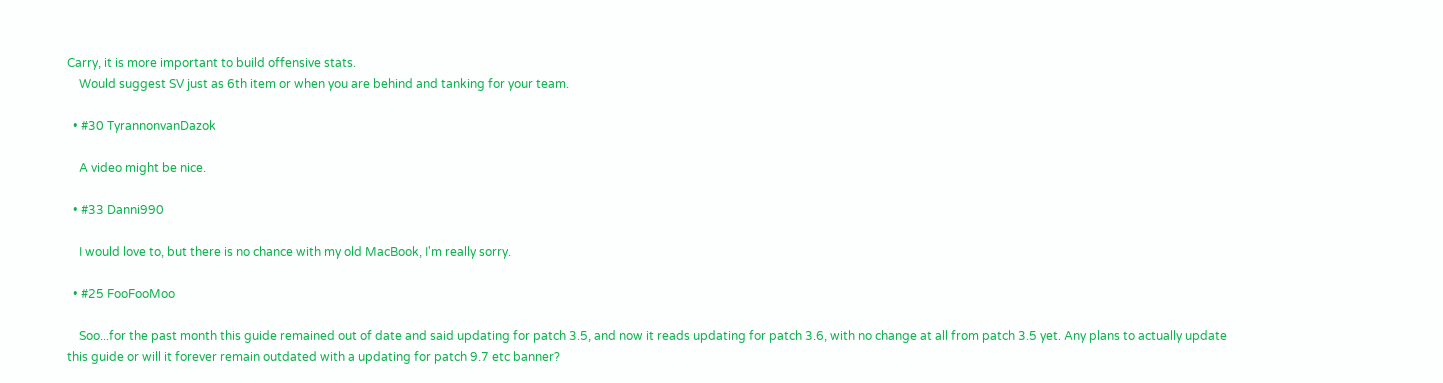Carry, it is more important to build offensive stats.
    Would suggest SV just as 6th item or when you are behind and tanking for your team.

  • #30 TyrannonvanDazok

    A video might be nice.

  • #33 Danni990

    I would love to, but there is no chance with my old MacBook, I'm really sorry.

  • #25 FooFooMoo

    Soo...for the past month this guide remained out of date and said updating for patch 3.5, and now it reads updating for patch 3.6, with no change at all from patch 3.5 yet. Any plans to actually update this guide or will it forever remain outdated with a updating for patch 9.7 etc banner?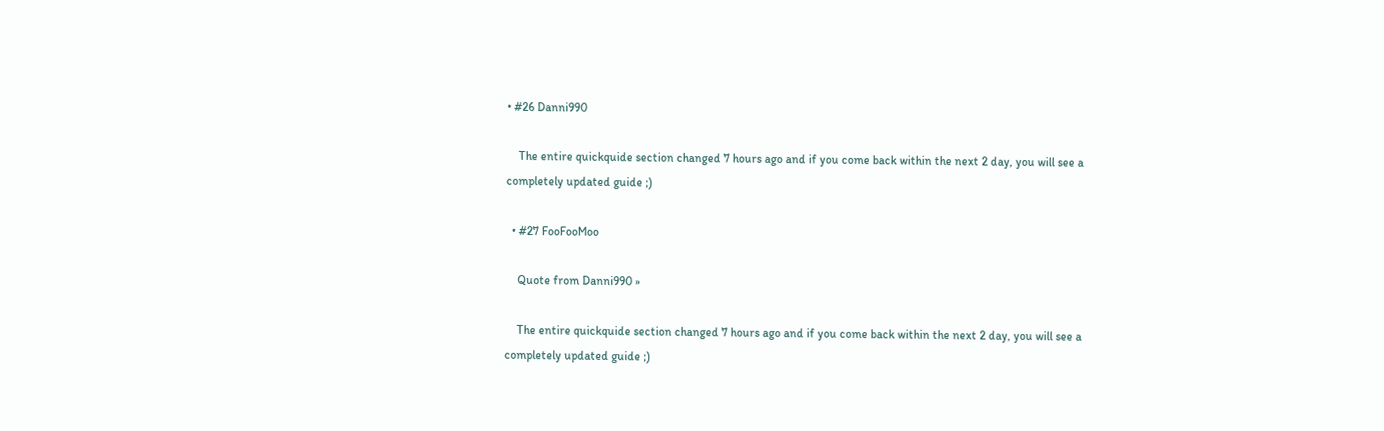• #26 Danni990

    The entire quickquide section changed 7 hours ago and if you come back within the next 2 day, you will see a completely updated guide ;)

  • #27 FooFooMoo

    Quote from Danni990 »

    The entire quickquide section changed 7 hours ago and if you come back within the next 2 day, you will see a completely updated guide ;)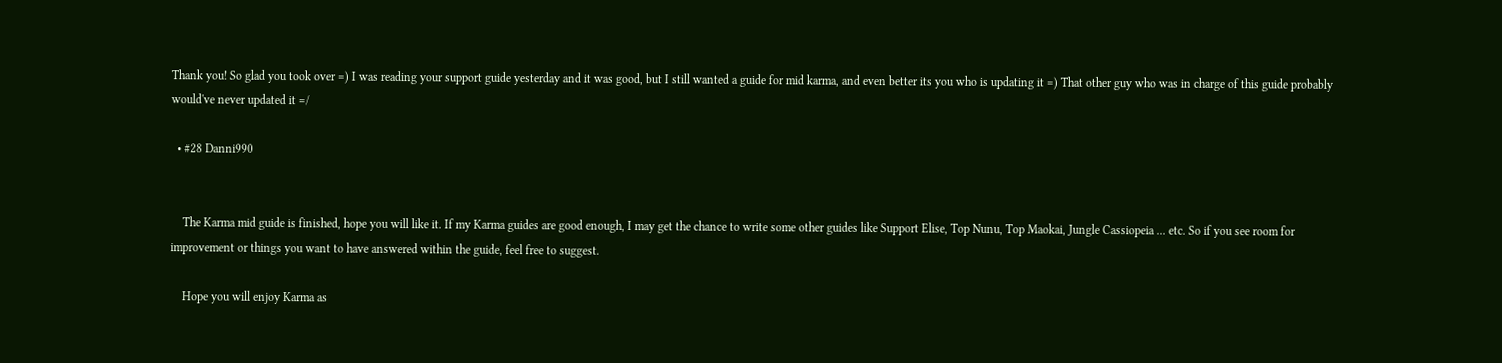Thank you! So glad you took over =) I was reading your support guide yesterday and it was good, but I still wanted a guide for mid karma, and even better its you who is updating it =) That other guy who was in charge of this guide probably would've never updated it =/

  • #28 Danni990


    The Karma mid guide is finished, hope you will like it. If my Karma guides are good enough, I may get the chance to write some other guides like Support Elise, Top Nunu, Top Maokai, Jungle Cassiopeia ... etc. So if you see room for improvement or things you want to have answered within the guide, feel free to suggest.

    Hope you will enjoy Karma as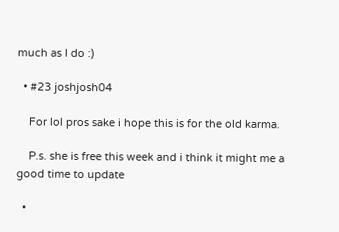much as I do :)

  • #23 joshjosh04

    For lol pros sake i hope this is for the old karma.

    P.s. she is free this week and i think it might me a good time to update

  •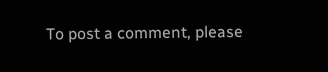To post a comment, please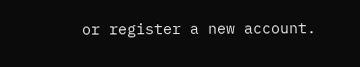or register a new account.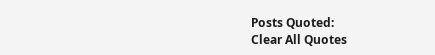Posts Quoted:
Clear All Quotes